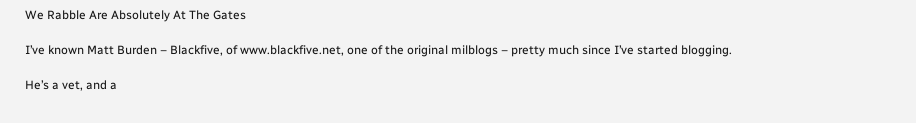We Rabble Are Absolutely At The Gates

I’ve known Matt Burden – Blackfive, of www.blackfive.net, one of the original milblogs – pretty much since I’ve started blogging.

He’s a vet, and a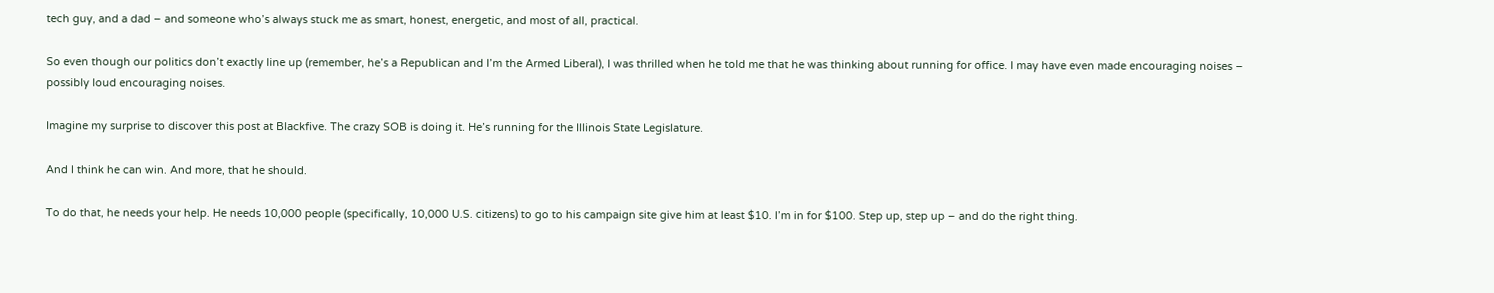tech guy, and a dad – and someone who’s always stuck me as smart, honest, energetic, and most of all, practical.

So even though our politics don’t exactly line up (remember, he’s a Republican and I’m the Armed Liberal), I was thrilled when he told me that he was thinking about running for office. I may have even made encouraging noises – possibly loud encouraging noises.

Imagine my surprise to discover this post at Blackfive. The crazy SOB is doing it. He’s running for the Illinois State Legislature.

And I think he can win. And more, that he should.

To do that, he needs your help. He needs 10,000 people (specifically, 10,000 U.S. citizens) to go to his campaign site give him at least $10. I’m in for $100. Step up, step up – and do the right thing.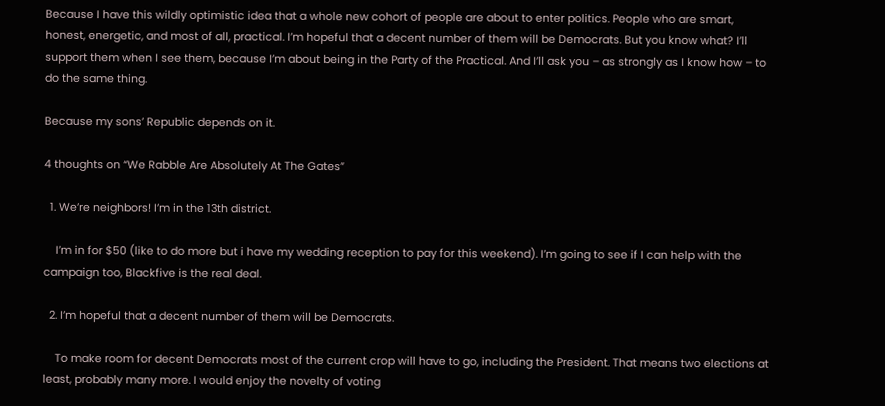Because I have this wildly optimistic idea that a whole new cohort of people are about to enter politics. People who are smart, honest, energetic, and most of all, practical. I’m hopeful that a decent number of them will be Democrats. But you know what? I’ll support them when I see them, because I’m about being in the Party of the Practical. And I’ll ask you – as strongly as I know how – to do the same thing.

Because my sons’ Republic depends on it.

4 thoughts on “We Rabble Are Absolutely At The Gates”

  1. We’re neighbors! I’m in the 13th district.

    I’m in for $50 (like to do more but i have my wedding reception to pay for this weekend). I’m going to see if I can help with the campaign too, Blackfive is the real deal.

  2. I’m hopeful that a decent number of them will be Democrats.

    To make room for decent Democrats most of the current crop will have to go, including the President. That means two elections at least, probably many more. I would enjoy the novelty of voting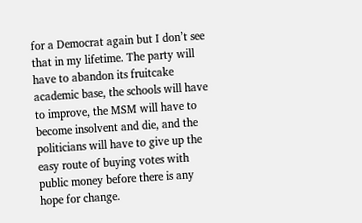for a Democrat again but I don’t see that in my lifetime. The party will have to abandon its fruitcake academic base, the schools will have to improve, the MSM will have to become insolvent and die, and the politicians will have to give up the easy route of buying votes with public money before there is any hope for change.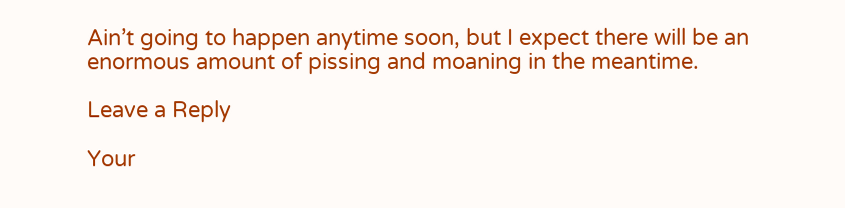Ain’t going to happen anytime soon, but I expect there will be an enormous amount of pissing and moaning in the meantime.

Leave a Reply

Your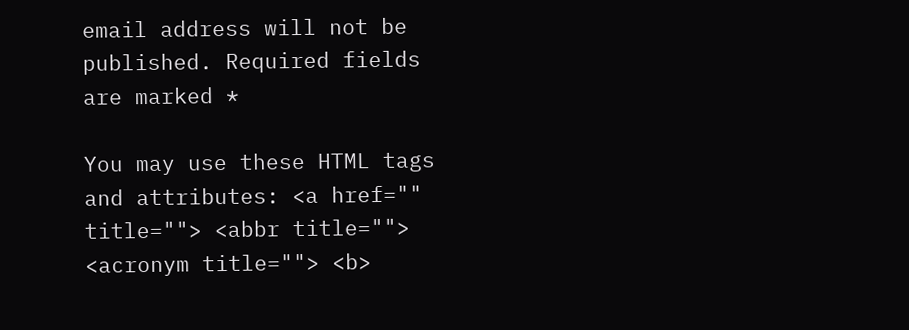email address will not be published. Required fields are marked *

You may use these HTML tags and attributes: <a href="" title=""> <abbr title=""> <acronym title=""> <b>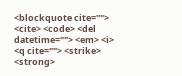<blockquote cite=""> <cite> <code> <del datetime=""> <em> <i> <q cite=""> <strike> <strong>